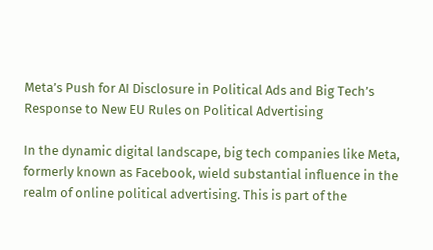Meta’s Push for AI Disclosure in Political Ads and Big Tech’s Response to New EU Rules on Political Advertising

In the dynamic digital landscape, big tech companies like Meta, formerly known as Facebook, wield substantial influence in the realm of online political advertising. This is part of the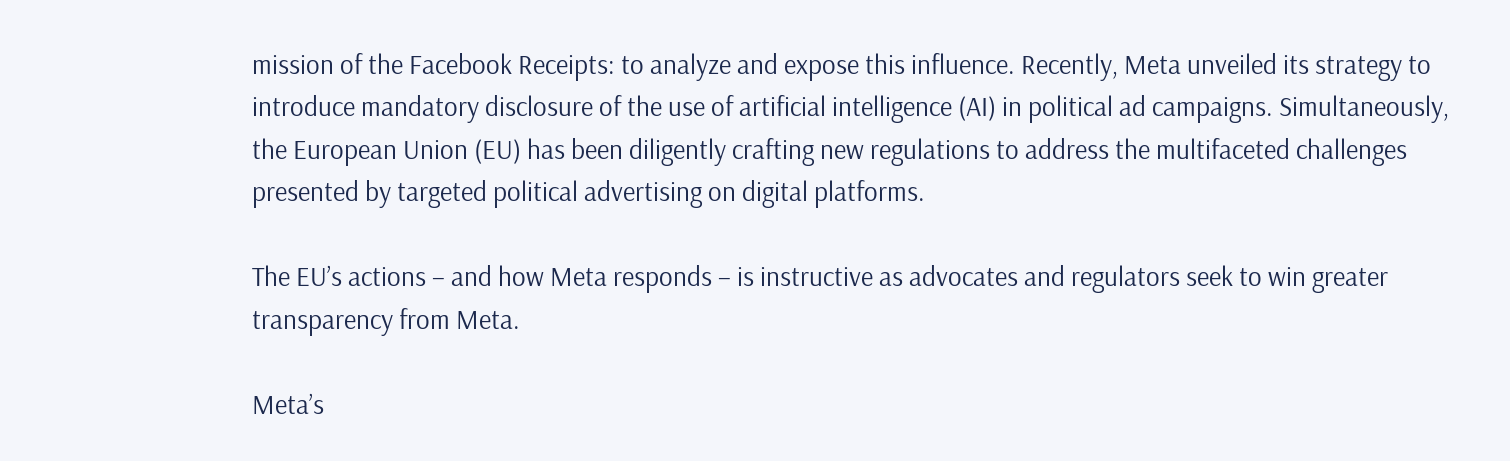mission of the Facebook Receipts: to analyze and expose this influence. Recently, Meta unveiled its strategy to introduce mandatory disclosure of the use of artificial intelligence (AI) in political ad campaigns. Simultaneously, the European Union (EU) has been diligently crafting new regulations to address the multifaceted challenges presented by targeted political advertising on digital platforms.

The EU’s actions – and how Meta responds – is instructive as advocates and regulators seek to win greater transparency from Meta.

Meta’s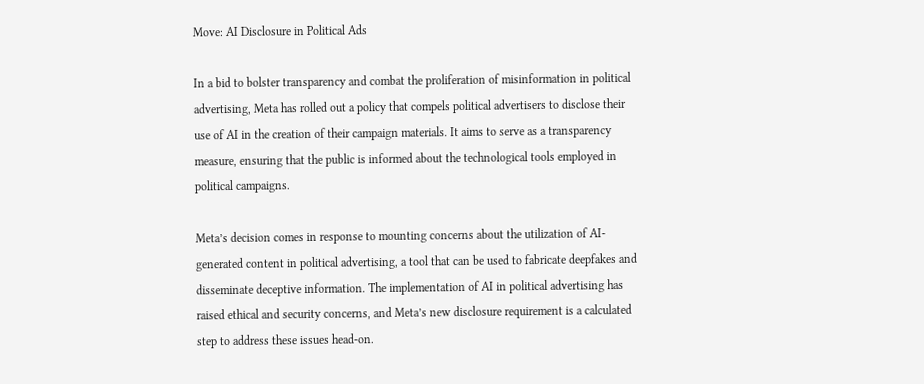Move: AI Disclosure in Political Ads

In a bid to bolster transparency and combat the proliferation of misinformation in political advertising, Meta has rolled out a policy that compels political advertisers to disclose their use of AI in the creation of their campaign materials. It aims to serve as a transparency measure, ensuring that the public is informed about the technological tools employed in political campaigns.

Meta’s decision comes in response to mounting concerns about the utilization of AI-generated content in political advertising, a tool that can be used to fabricate deepfakes and disseminate deceptive information. The implementation of AI in political advertising has raised ethical and security concerns, and Meta’s new disclosure requirement is a calculated step to address these issues head-on.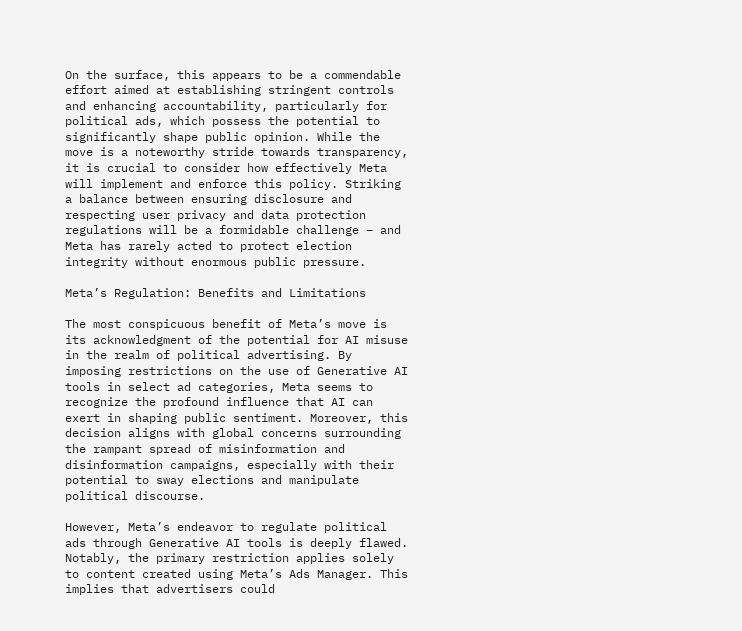On the surface, this appears to be a commendable effort aimed at establishing stringent controls and enhancing accountability, particularly for political ads, which possess the potential to significantly shape public opinion. While the move is a noteworthy stride towards transparency, it is crucial to consider how effectively Meta will implement and enforce this policy. Striking a balance between ensuring disclosure and respecting user privacy and data protection regulations will be a formidable challenge – and Meta has rarely acted to protect election integrity without enormous public pressure.

Meta’s Regulation: Benefits and Limitations

The most conspicuous benefit of Meta’s move is its acknowledgment of the potential for AI misuse in the realm of political advertising. By imposing restrictions on the use of Generative AI tools in select ad categories, Meta seems to recognize the profound influence that AI can exert in shaping public sentiment. Moreover, this decision aligns with global concerns surrounding the rampant spread of misinformation and disinformation campaigns, especially with their potential to sway elections and manipulate political discourse.

However, Meta’s endeavor to regulate political ads through Generative AI tools is deeply flawed. Notably, the primary restriction applies solely to content created using Meta’s Ads Manager. This implies that advertisers could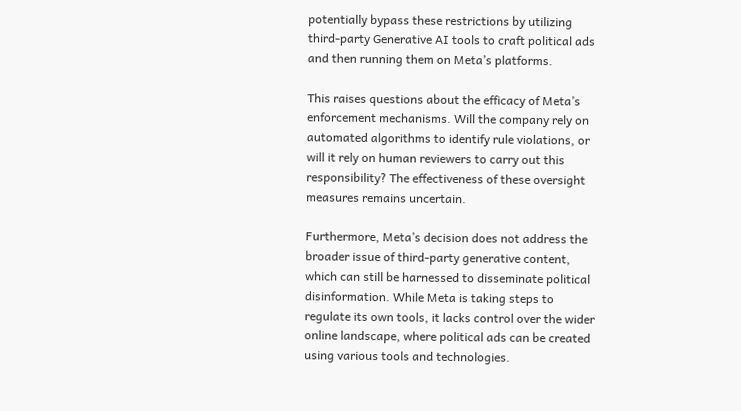potentially bypass these restrictions by utilizing third-party Generative AI tools to craft political ads and then running them on Meta’s platforms.

This raises questions about the efficacy of Meta’s enforcement mechanisms. Will the company rely on automated algorithms to identify rule violations, or will it rely on human reviewers to carry out this responsibility? The effectiveness of these oversight measures remains uncertain.

Furthermore, Meta’s decision does not address the broader issue of third-party generative content, which can still be harnessed to disseminate political disinformation. While Meta is taking steps to regulate its own tools, it lacks control over the wider online landscape, where political ads can be created using various tools and technologies.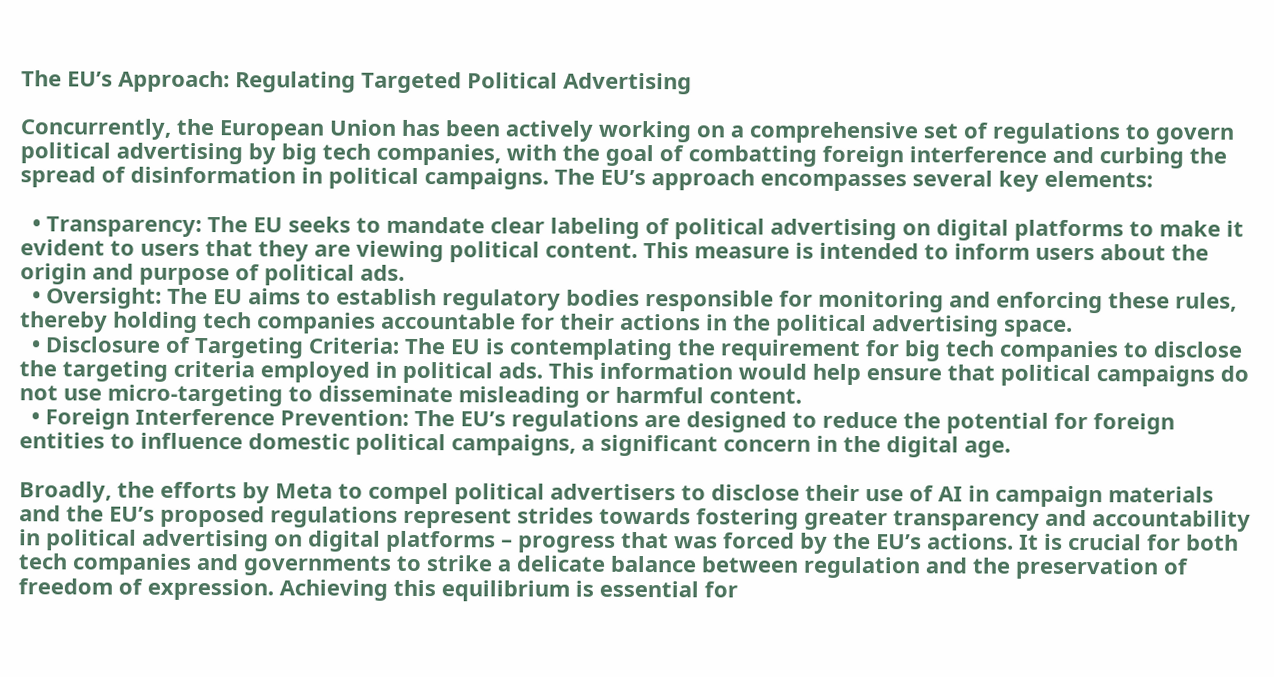The EU’s Approach: Regulating Targeted Political Advertising

Concurrently, the European Union has been actively working on a comprehensive set of regulations to govern political advertising by big tech companies, with the goal of combatting foreign interference and curbing the spread of disinformation in political campaigns. The EU’s approach encompasses several key elements:

  • Transparency: The EU seeks to mandate clear labeling of political advertising on digital platforms to make it evident to users that they are viewing political content. This measure is intended to inform users about the origin and purpose of political ads.
  • Oversight: The EU aims to establish regulatory bodies responsible for monitoring and enforcing these rules, thereby holding tech companies accountable for their actions in the political advertising space.
  • Disclosure of Targeting Criteria: The EU is contemplating the requirement for big tech companies to disclose the targeting criteria employed in political ads. This information would help ensure that political campaigns do not use micro-targeting to disseminate misleading or harmful content.
  • Foreign Interference Prevention: The EU’s regulations are designed to reduce the potential for foreign entities to influence domestic political campaigns, a significant concern in the digital age.

Broadly, the efforts by Meta to compel political advertisers to disclose their use of AI in campaign materials and the EU’s proposed regulations represent strides towards fostering greater transparency and accountability in political advertising on digital platforms – progress that was forced by the EU’s actions. It is crucial for both tech companies and governments to strike a delicate balance between regulation and the preservation of freedom of expression. Achieving this equilibrium is essential for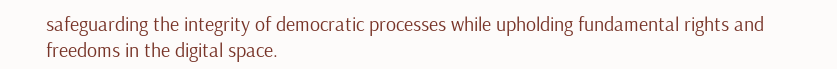safeguarding the integrity of democratic processes while upholding fundamental rights and freedoms in the digital space.